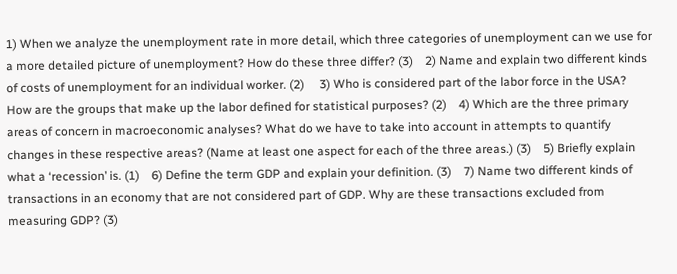1) When we analyze the unemployment rate in more detail, which three categories of unemployment can we use for a more detailed picture of unemployment? How do these three differ? (3)    2) Name and explain two different kinds of costs of unemployment for an individual worker. (2)     3) Who is considered part of the labor force in the USA? How are the groups that make up the labor defined for statistical purposes? (2)    4) Which are the three primary areas of concern in macroeconomic analyses? What do we have to take into account in attempts to quantify changes in these respective areas? (Name at least one aspect for each of the three areas.) (3)    5) Briefly explain what a ‘recession’ is. (1)    6) Define the term GDP and explain your definition. (3)    7) Name two different kinds of transactions in an economy that are not considered part of GDP. Why are these transactions excluded from measuring GDP? (3)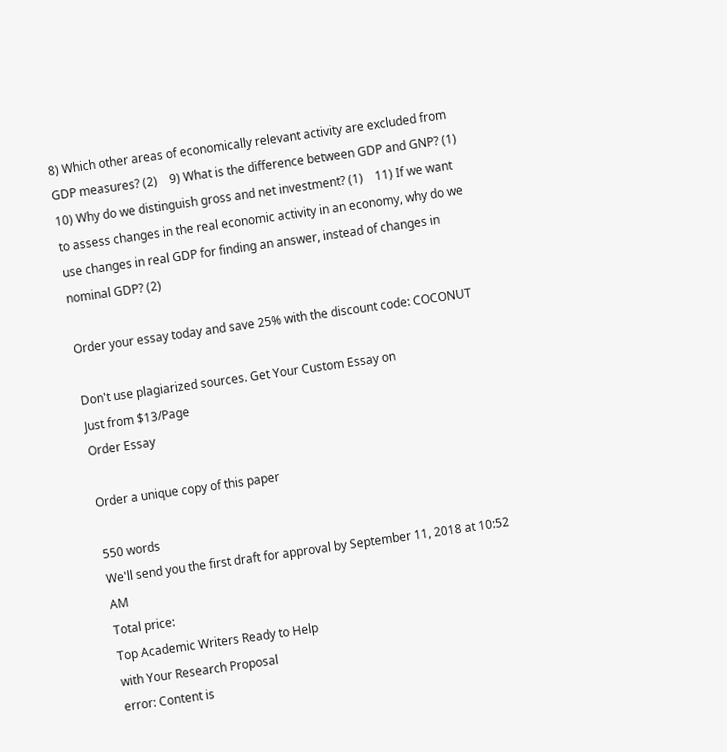8) Which other areas of economically relevant activity are excluded from GDP measures? (2)    9) What is the difference between GDP and GNP? (1)    10) Why do we distinguish gross and net investment? (1)    11) If we want to assess changes in the real economic activity in an economy, why do we use changes in real GDP for finding an answer, instead of changes in nominal GDP? (2)

Order your essay today and save 25% with the discount code: COCONUT

Don't use plagiarized sources. Get Your Custom Essay on
Just from $13/Page
Order Essay

Order a unique copy of this paper

550 words
We'll send you the first draft for approval by September 11, 2018 at 10:52 AM
Total price:
Top Academic Writers Ready to Help
with Your Research Proposal
error: Content is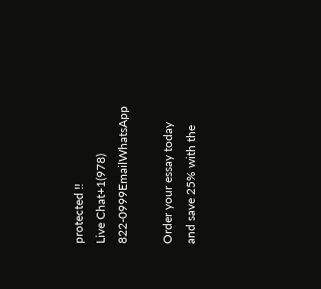protected !!
Live Chat+1(978) 822-0999EmailWhatsApp

Order your essay today and save 25% with the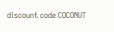discount code COCONUT